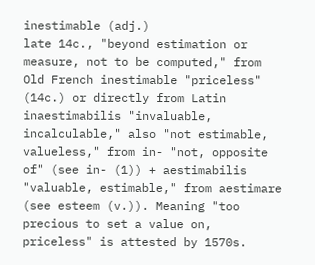inestimable (adj.)
late 14c., "beyond estimation or measure, not to be computed," from Old French inestimable "priceless" (14c.) or directly from Latin inaestimabilis "invaluable, incalculable," also "not estimable, valueless," from in- "not, opposite of" (see in- (1)) + aestimabilis "valuable, estimable," from aestimare (see esteem (v.)). Meaning "too precious to set a value on, priceless" is attested by 1570s.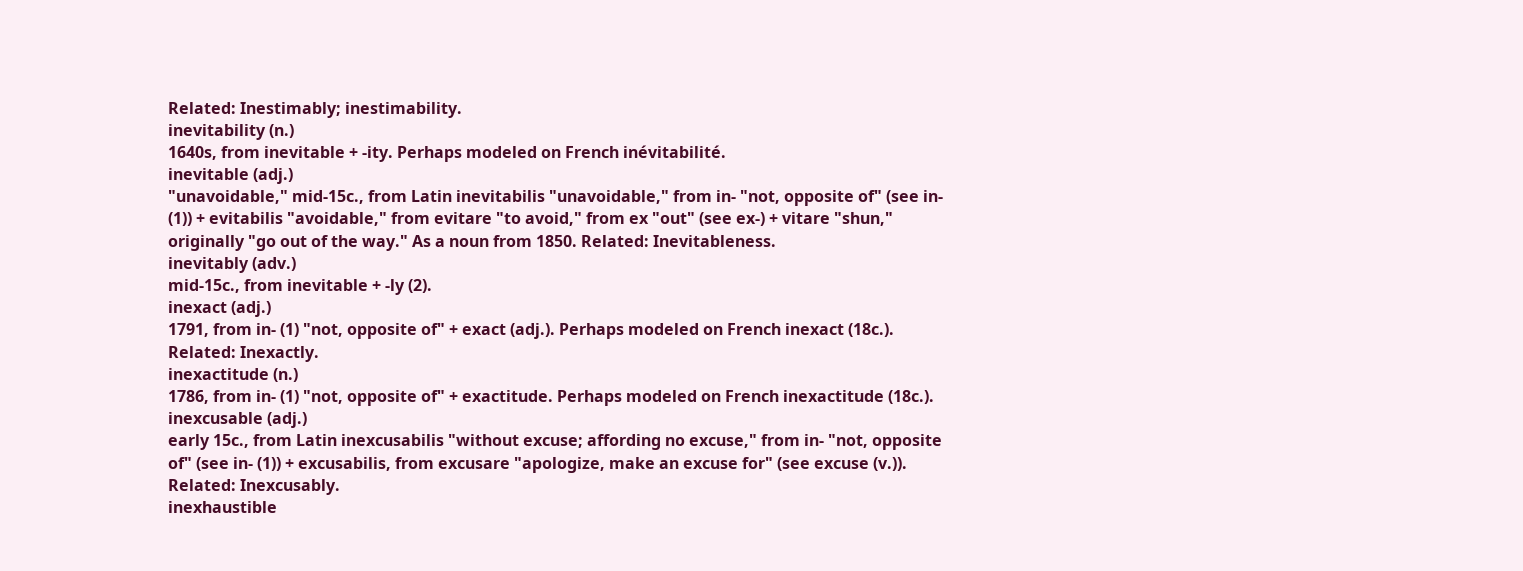Related: Inestimably; inestimability.
inevitability (n.)
1640s, from inevitable + -ity. Perhaps modeled on French inévitabilité.
inevitable (adj.)
"unavoidable," mid-15c., from Latin inevitabilis "unavoidable," from in- "not, opposite of" (see in- (1)) + evitabilis "avoidable," from evitare "to avoid," from ex "out" (see ex-) + vitare "shun," originally "go out of the way." As a noun from 1850. Related: Inevitableness.
inevitably (adv.)
mid-15c., from inevitable + -ly (2).
inexact (adj.)
1791, from in- (1) "not, opposite of" + exact (adj.). Perhaps modeled on French inexact (18c.). Related: Inexactly.
inexactitude (n.)
1786, from in- (1) "not, opposite of" + exactitude. Perhaps modeled on French inexactitude (18c.).
inexcusable (adj.)
early 15c., from Latin inexcusabilis "without excuse; affording no excuse," from in- "not, opposite of" (see in- (1)) + excusabilis, from excusare "apologize, make an excuse for" (see excuse (v.)). Related: Inexcusably.
inexhaustible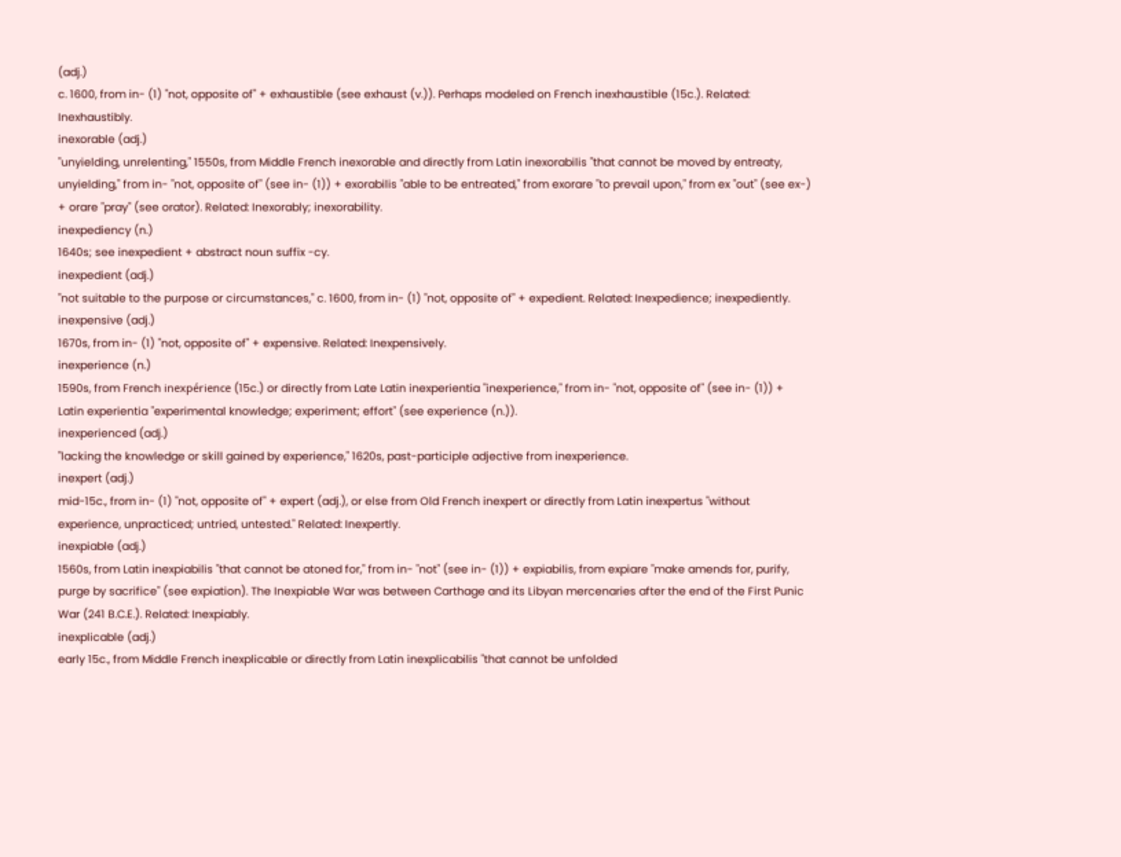(adj.)
c. 1600, from in- (1) "not, opposite of" + exhaustible (see exhaust (v.)). Perhaps modeled on French inexhaustible (15c.). Related: Inexhaustibly.
inexorable (adj.)
"unyielding, unrelenting," 1550s, from Middle French inexorable and directly from Latin inexorabilis "that cannot be moved by entreaty, unyielding," from in- "not, opposite of" (see in- (1)) + exorabilis "able to be entreated," from exorare "to prevail upon," from ex "out" (see ex-) + orare "pray" (see orator). Related: Inexorably; inexorability.
inexpediency (n.)
1640s; see inexpedient + abstract noun suffix -cy.
inexpedient (adj.)
"not suitable to the purpose or circumstances," c. 1600, from in- (1) "not, opposite of" + expedient. Related: Inexpedience; inexpediently.
inexpensive (adj.)
1670s, from in- (1) "not, opposite of" + expensive. Related: Inexpensively.
inexperience (n.)
1590s, from French inexpérience (15c.) or directly from Late Latin inexperientia "inexperience," from in- "not, opposite of" (see in- (1)) + Latin experientia "experimental knowledge; experiment; effort" (see experience (n.)).
inexperienced (adj.)
"lacking the knowledge or skill gained by experience," 1620s, past-participle adjective from inexperience.
inexpert (adj.)
mid-15c., from in- (1) "not, opposite of" + expert (adj.), or else from Old French inexpert or directly from Latin inexpertus "without experience, unpracticed; untried, untested." Related: Inexpertly.
inexpiable (adj.)
1560s, from Latin inexpiabilis "that cannot be atoned for," from in- "not" (see in- (1)) + expiabilis, from expiare "make amends for, purify, purge by sacrifice" (see expiation). The Inexpiable War was between Carthage and its Libyan mercenaries after the end of the First Punic War (241 B.C.E.). Related: Inexpiably.
inexplicable (adj.)
early 15c., from Middle French inexplicable or directly from Latin inexplicabilis "that cannot be unfolded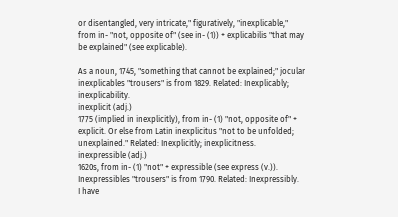or disentangled, very intricate," figuratively, "inexplicable," from in- "not, opposite of" (see in- (1)) + explicabilis "that may be explained" (see explicable).

As a noun, 1745, "something that cannot be explained;" jocular inexplicables "trousers" is from 1829. Related: Inexplicably; inexplicability.
inexplicit (adj.)
1775 (implied in inexplicitly), from in- (1) "not, opposite of" + explicit. Or else from Latin inexplicitus "not to be unfolded; unexplained." Related: Inexplicitly; inexplicitness.
inexpressible (adj.)
1620s, from in- (1) "not" + expressible (see express (v.)). Inexpressibles "trousers" is from 1790. Related: Inexpressibly.
I have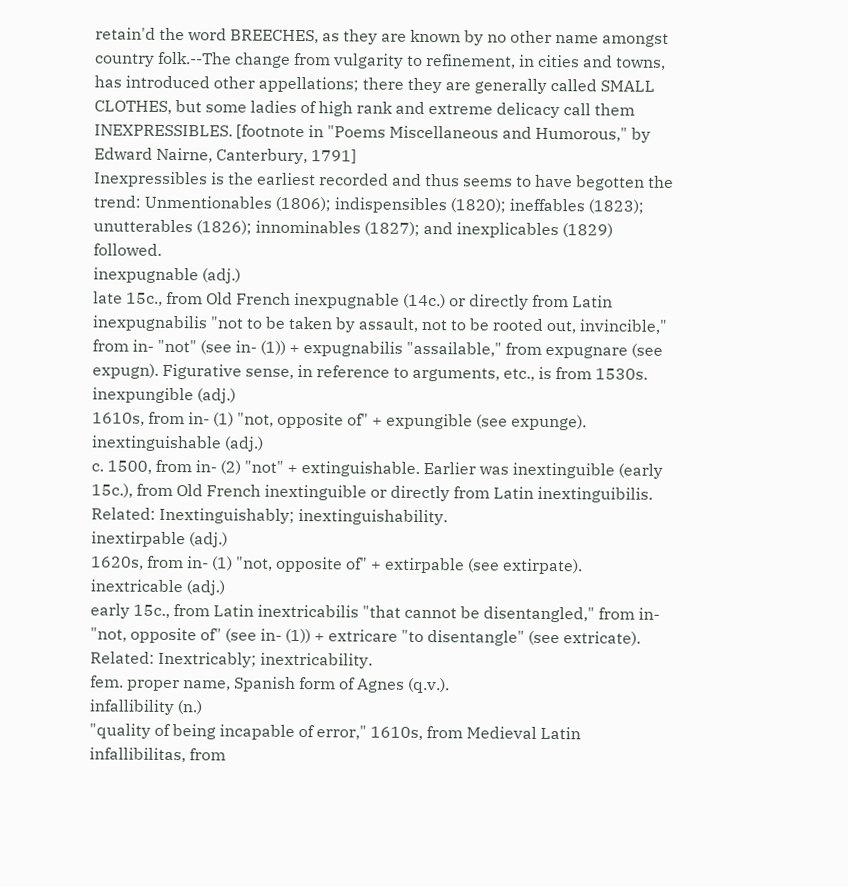retain'd the word BREECHES, as they are known by no other name amongst country folk.--The change from vulgarity to refinement, in cities and towns, has introduced other appellations; there they are generally called SMALL CLOTHES, but some ladies of high rank and extreme delicacy call them INEXPRESSIBLES. [footnote in "Poems Miscellaneous and Humorous," by Edward Nairne, Canterbury, 1791]
Inexpressibles is the earliest recorded and thus seems to have begotten the trend: Unmentionables (1806); indispensibles (1820); ineffables (1823); unutterables (1826); innominables (1827); and inexplicables (1829) followed.
inexpugnable (adj.)
late 15c., from Old French inexpugnable (14c.) or directly from Latin inexpugnabilis "not to be taken by assault, not to be rooted out, invincible," from in- "not" (see in- (1)) + expugnabilis "assailable," from expugnare (see expugn). Figurative sense, in reference to arguments, etc., is from 1530s.
inexpungible (adj.)
1610s, from in- (1) "not, opposite of" + expungible (see expunge).
inextinguishable (adj.)
c. 1500, from in- (2) "not" + extinguishable. Earlier was inextinguible (early 15c.), from Old French inextinguible or directly from Latin inextinguibilis. Related: Inextinguishably; inextinguishability.
inextirpable (adj.)
1620s, from in- (1) "not, opposite of" + extirpable (see extirpate).
inextricable (adj.)
early 15c., from Latin inextricabilis "that cannot be disentangled," from in- "not, opposite of" (see in- (1)) + extricare "to disentangle" (see extricate). Related: Inextricably; inextricability.
fem. proper name, Spanish form of Agnes (q.v.).
infallibility (n.)
"quality of being incapable of error," 1610s, from Medieval Latin infallibilitas, from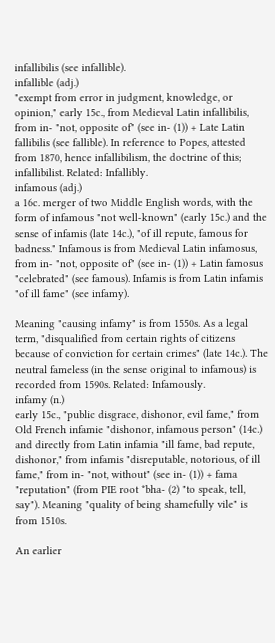infallibilis (see infallible).
infallible (adj.)
"exempt from error in judgment, knowledge, or opinion," early 15c., from Medieval Latin infallibilis, from in- "not, opposite of" (see in- (1)) + Late Latin fallibilis (see fallible). In reference to Popes, attested from 1870, hence infallibilism, the doctrine of this; infallibilist. Related: Infallibly.
infamous (adj.)
a 16c. merger of two Middle English words, with the form of infamous "not well-known" (early 15c.) and the sense of infamis (late 14c.), "of ill repute, famous for badness." Infamous is from Medieval Latin infamosus, from in- "not, opposite of" (see in- (1)) + Latin famosus "celebrated" (see famous). Infamis is from Latin infamis "of ill fame" (see infamy).

Meaning "causing infamy" is from 1550s. As a legal term, "disqualified from certain rights of citizens because of conviction for certain crimes" (late 14c.). The neutral fameless (in the sense original to infamous) is recorded from 1590s. Related: Infamously.
infamy (n.)
early 15c., "public disgrace, dishonor, evil fame," from Old French infamie "dishonor, infamous person" (14c.) and directly from Latin infamia "ill fame, bad repute, dishonor," from infamis "disreputable, notorious, of ill fame," from in- "not, without" (see in- (1)) + fama "reputation" (from PIE root *bha- (2) "to speak, tell, say"). Meaning "quality of being shamefully vile" is from 1510s.

An earlier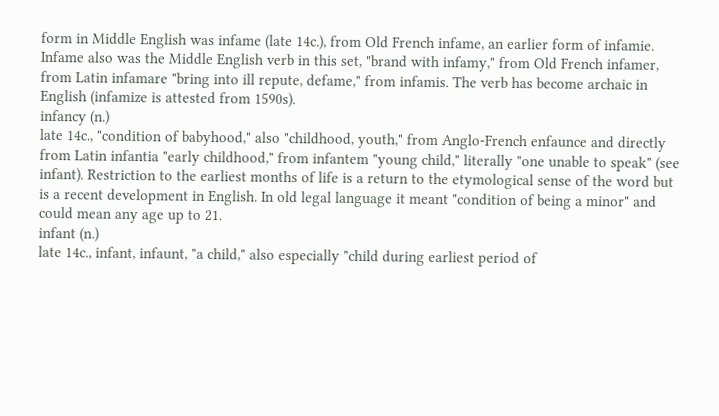form in Middle English was infame (late 14c.), from Old French infame, an earlier form of infamie. Infame also was the Middle English verb in this set, "brand with infamy," from Old French infamer, from Latin infamare "bring into ill repute, defame," from infamis. The verb has become archaic in English (infamize is attested from 1590s).
infancy (n.)
late 14c., "condition of babyhood," also "childhood, youth," from Anglo-French enfaunce and directly from Latin infantia "early childhood," from infantem "young child," literally "one unable to speak" (see infant). Restriction to the earliest months of life is a return to the etymological sense of the word but is a recent development in English. In old legal language it meant "condition of being a minor" and could mean any age up to 21.
infant (n.)
late 14c., infant, infaunt, "a child," also especially "child during earliest period of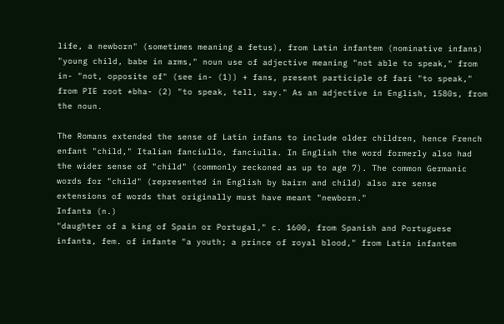life, a newborn" (sometimes meaning a fetus), from Latin infantem (nominative infans) "young child, babe in arms," noun use of adjective meaning "not able to speak," from in- "not, opposite of" (see in- (1)) + fans, present participle of fari "to speak," from PIE root *bha- (2) "to speak, tell, say." As an adjective in English, 1580s, from the noun.

The Romans extended the sense of Latin infans to include older children, hence French enfant "child," Italian fanciullo, fanciulla. In English the word formerly also had the wider sense of "child" (commonly reckoned as up to age 7). The common Germanic words for "child" (represented in English by bairn and child) also are sense extensions of words that originally must have meant "newborn."
Infanta (n.)
"daughter of a king of Spain or Portugal," c. 1600, from Spanish and Portuguese infanta, fem. of infante "a youth; a prince of royal blood," from Latin infantem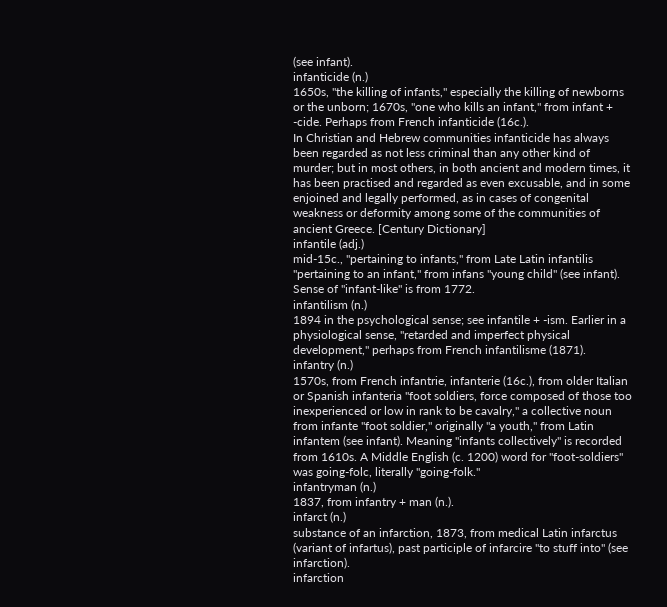(see infant).
infanticide (n.)
1650s, "the killing of infants," especially the killing of newborns or the unborn; 1670s, "one who kills an infant," from infant + -cide. Perhaps from French infanticide (16c.).
In Christian and Hebrew communities infanticide has always been regarded as not less criminal than any other kind of murder; but in most others, in both ancient and modern times, it has been practised and regarded as even excusable, and in some enjoined and legally performed, as in cases of congenital weakness or deformity among some of the communities of ancient Greece. [Century Dictionary]
infantile (adj.)
mid-15c., "pertaining to infants," from Late Latin infantilis "pertaining to an infant," from infans "young child" (see infant). Sense of "infant-like" is from 1772.
infantilism (n.)
1894 in the psychological sense; see infantile + -ism. Earlier in a physiological sense, "retarded and imperfect physical development," perhaps from French infantilisme (1871).
infantry (n.)
1570s, from French infantrie, infanterie (16c.), from older Italian or Spanish infanteria "foot soldiers, force composed of those too inexperienced or low in rank to be cavalry," a collective noun from infante "foot soldier," originally "a youth," from Latin infantem (see infant). Meaning "infants collectively" is recorded from 1610s. A Middle English (c. 1200) word for "foot-soldiers" was going-folc, literally "going-folk."
infantryman (n.)
1837, from infantry + man (n.).
infarct (n.)
substance of an infarction, 1873, from medical Latin infarctus (variant of infartus), past participle of infarcire "to stuff into" (see infarction).
infarction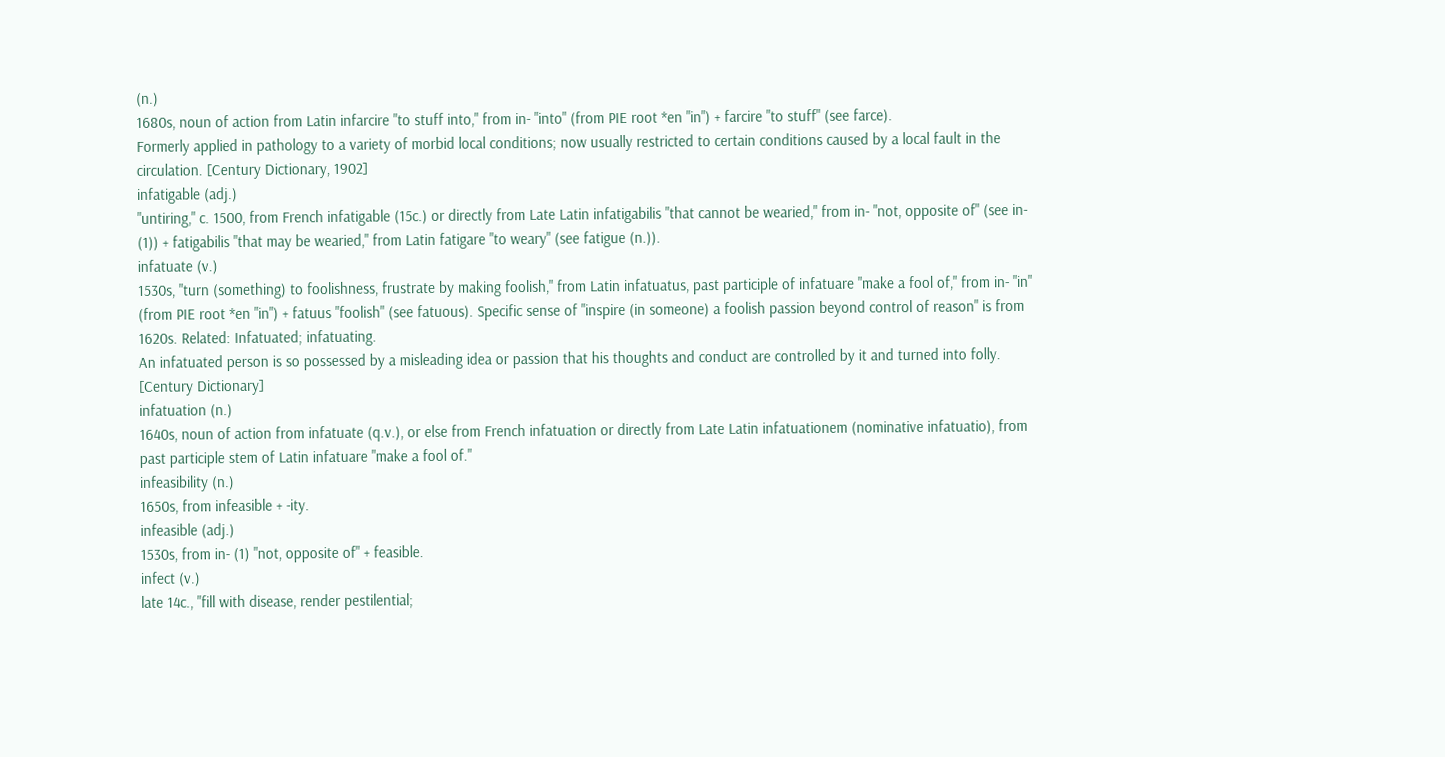(n.)
1680s, noun of action from Latin infarcire "to stuff into," from in- "into" (from PIE root *en "in") + farcire "to stuff" (see farce).
Formerly applied in pathology to a variety of morbid local conditions; now usually restricted to certain conditions caused by a local fault in the circulation. [Century Dictionary, 1902]
infatigable (adj.)
"untiring," c. 1500, from French infatigable (15c.) or directly from Late Latin infatigabilis "that cannot be wearied," from in- "not, opposite of" (see in- (1)) + fatigabilis "that may be wearied," from Latin fatigare "to weary" (see fatigue (n.)).
infatuate (v.)
1530s, "turn (something) to foolishness, frustrate by making foolish," from Latin infatuatus, past participle of infatuare "make a fool of," from in- "in" (from PIE root *en "in") + fatuus "foolish" (see fatuous). Specific sense of "inspire (in someone) a foolish passion beyond control of reason" is from 1620s. Related: Infatuated; infatuating.
An infatuated person is so possessed by a misleading idea or passion that his thoughts and conduct are controlled by it and turned into folly. [Century Dictionary]
infatuation (n.)
1640s, noun of action from infatuate (q.v.), or else from French infatuation or directly from Late Latin infatuationem (nominative infatuatio), from past participle stem of Latin infatuare "make a fool of."
infeasibility (n.)
1650s, from infeasible + -ity.
infeasible (adj.)
1530s, from in- (1) "not, opposite of" + feasible.
infect (v.)
late 14c., "fill with disease, render pestilential;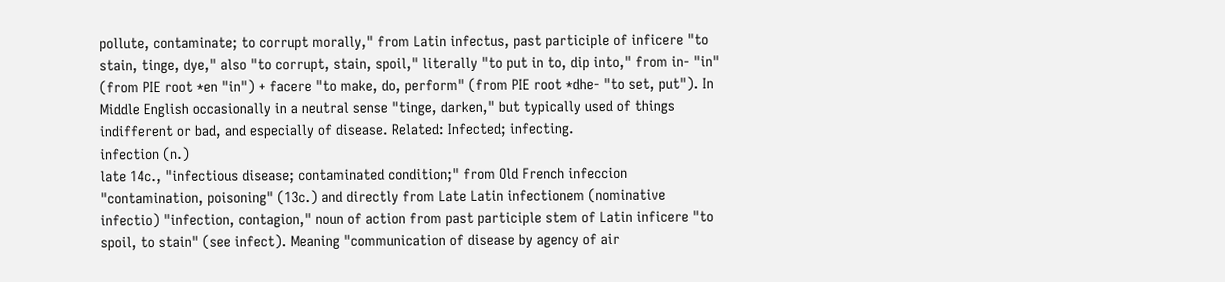pollute, contaminate; to corrupt morally," from Latin infectus, past participle of inficere "to stain, tinge, dye," also "to corrupt, stain, spoil," literally "to put in to, dip into," from in- "in" (from PIE root *en "in") + facere "to make, do, perform" (from PIE root *dhe- "to set, put"). In Middle English occasionally in a neutral sense "tinge, darken," but typically used of things indifferent or bad, and especially of disease. Related: Infected; infecting.
infection (n.)
late 14c., "infectious disease; contaminated condition;" from Old French infeccion "contamination, poisoning" (13c.) and directly from Late Latin infectionem (nominative infectio) "infection, contagion," noun of action from past participle stem of Latin inficere "to spoil, to stain" (see infect). Meaning "communication of disease by agency of air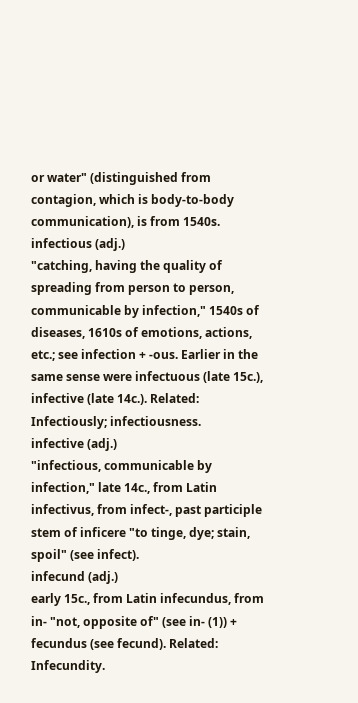or water" (distinguished from contagion, which is body-to-body communication), is from 1540s.
infectious (adj.)
"catching, having the quality of spreading from person to person, communicable by infection," 1540s of diseases, 1610s of emotions, actions, etc.; see infection + -ous. Earlier in the same sense were infectuous (late 15c.), infective (late 14c.). Related: Infectiously; infectiousness.
infective (adj.)
"infectious, communicable by infection," late 14c., from Latin infectivus, from infect-, past participle stem of inficere "to tinge, dye; stain, spoil" (see infect).
infecund (adj.)
early 15c., from Latin infecundus, from in- "not, opposite of" (see in- (1)) + fecundus (see fecund). Related: Infecundity.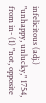infelicitous (adj.)
"unhappy, unlucky," 1754, from in- (1) "not, opposite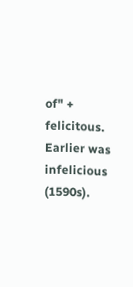of" + felicitous. Earlier was infelicious (1590s).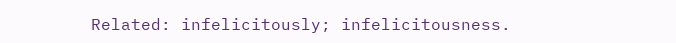Related: infelicitously; infelicitousness.